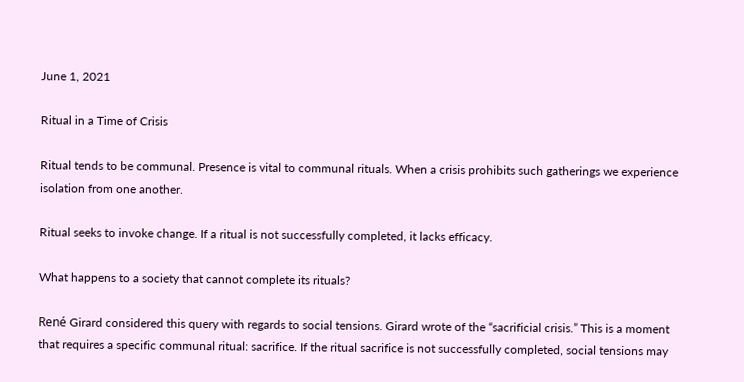June 1, 2021

Ritual in a Time of Crisis

Ritual tends to be communal. Presence is vital to communal rituals. When a crisis prohibits such gatherings we experience isolation from one another.

Ritual seeks to invoke change. If a ritual is not successfully completed, it lacks efficacy.

What happens to a society that cannot complete its rituals?

René Girard considered this query with regards to social tensions. Girard wrote of the “sacrificial crisis.” This is a moment that requires a specific communal ritual: sacrifice. If the ritual sacrifice is not successfully completed, social tensions may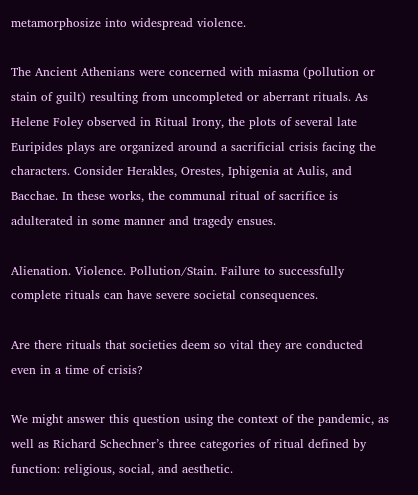metamorphosize into widespread violence.

The Ancient Athenians were concerned with miasma (pollution or stain of guilt) resulting from uncompleted or aberrant rituals. As Helene Foley observed in Ritual Irony, the plots of several late Euripides plays are organized around a sacrificial crisis facing the characters. Consider Herakles, Orestes, Iphigenia at Aulis, and Bacchae. In these works, the communal ritual of sacrifice is adulterated in some manner and tragedy ensues.

Alienation. Violence. Pollution/Stain. Failure to successfully complete rituals can have severe societal consequences.

Are there rituals that societies deem so vital they are conducted even in a time of crisis?

We might answer this question using the context of the pandemic, as well as Richard Schechner’s three categories of ritual defined by function: religious, social, and aesthetic.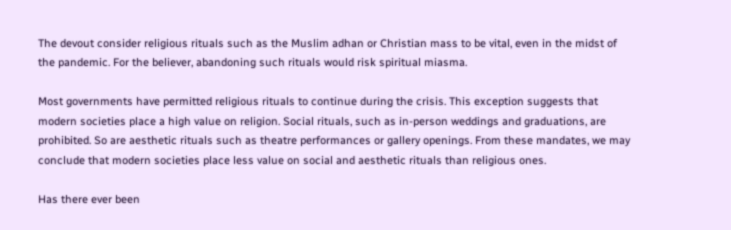The devout consider religious rituals such as the Muslim adhan or Christian mass to be vital, even in the midst of the pandemic. For the believer, abandoning such rituals would risk spiritual miasma.

Most governments have permitted religious rituals to continue during the crisis. This exception suggests that modern societies place a high value on religion. Social rituals, such as in-person weddings and graduations, are prohibited. So are aesthetic rituals such as theatre performances or gallery openings. From these mandates, we may conclude that modern societies place less value on social and aesthetic rituals than religious ones.

Has there ever been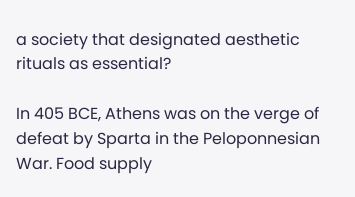a society that designated aesthetic rituals as essential?

In 405 BCE, Athens was on the verge of defeat by Sparta in the Peloponnesian War. Food supply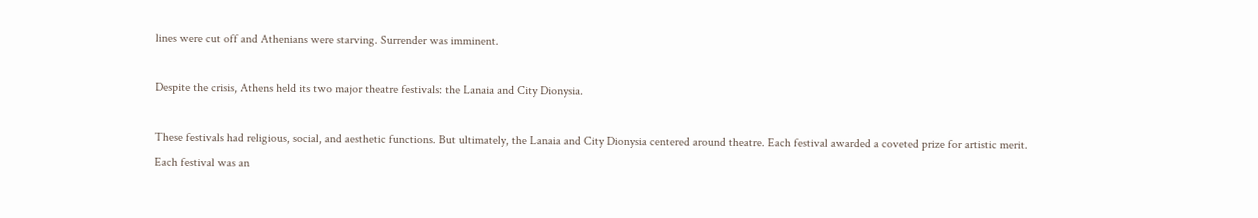lines were cut off and Athenians were starving. Surrender was imminent.

Despite the crisis, Athens held its two major theatre festivals: the Lanaia and City Dionysia.

These festivals had religious, social, and aesthetic functions. But ultimately, the Lanaia and City Dionysia centered around theatre. Each festival awarded a coveted prize for artistic merit. Each festival was an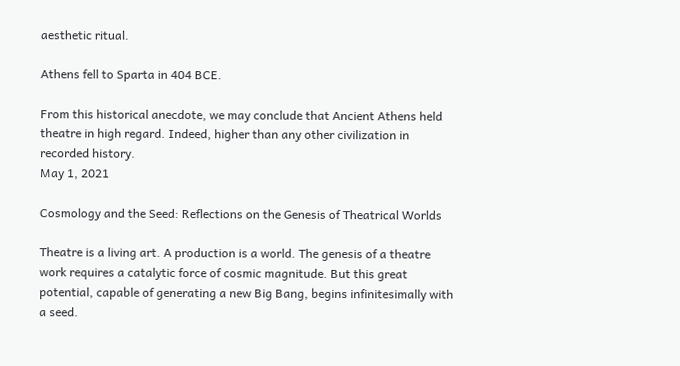aesthetic ritual.

Athens fell to Sparta in 404 BCE.

From this historical anecdote, we may conclude that Ancient Athens held theatre in high regard. Indeed, higher than any other civilization in recorded history.
May 1, 2021

Cosmology and the Seed: Reflections on the Genesis of Theatrical Worlds

Theatre is a living art. A production is a world. The genesis of a theatre work requires a catalytic force of cosmic magnitude. But this great potential, capable of generating a new Big Bang, begins infinitesimally with a seed.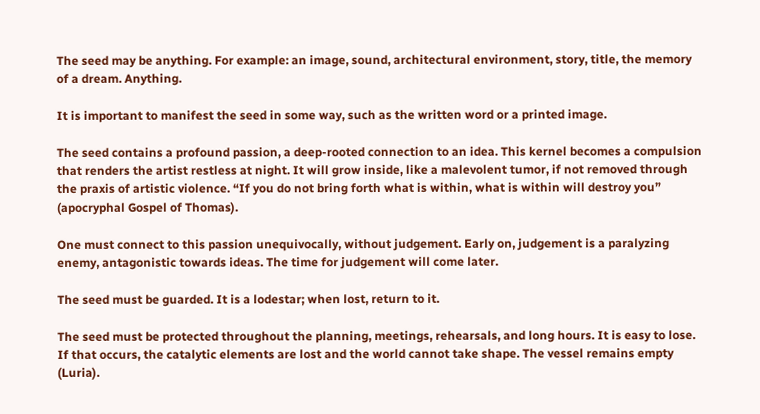The seed may be anything. For example: an image, sound, architectural environment, story, title, the memory of a dream. Anything.

It is important to manifest the seed in some way, such as the written word or a printed image.

The seed contains a profound passion, a deep-rooted connection to an idea. This kernel becomes a compulsion that renders the artist restless at night. It will grow inside, like a malevolent tumor, if not removed through the praxis of artistic violence. “If you do not bring forth what is within, what is within will destroy you” (apocryphal Gospel of Thomas).

One must connect to this passion unequivocally, without judgement. Early on, judgement is a paralyzing enemy, antagonistic towards ideas. The time for judgement will come later.

The seed must be guarded. It is a lodestar; when lost, return to it.

The seed must be protected throughout the planning, meetings, rehearsals, and long hours. It is easy to lose. If that occurs, the catalytic elements are lost and the world cannot take shape. The vessel remains empty (Luria).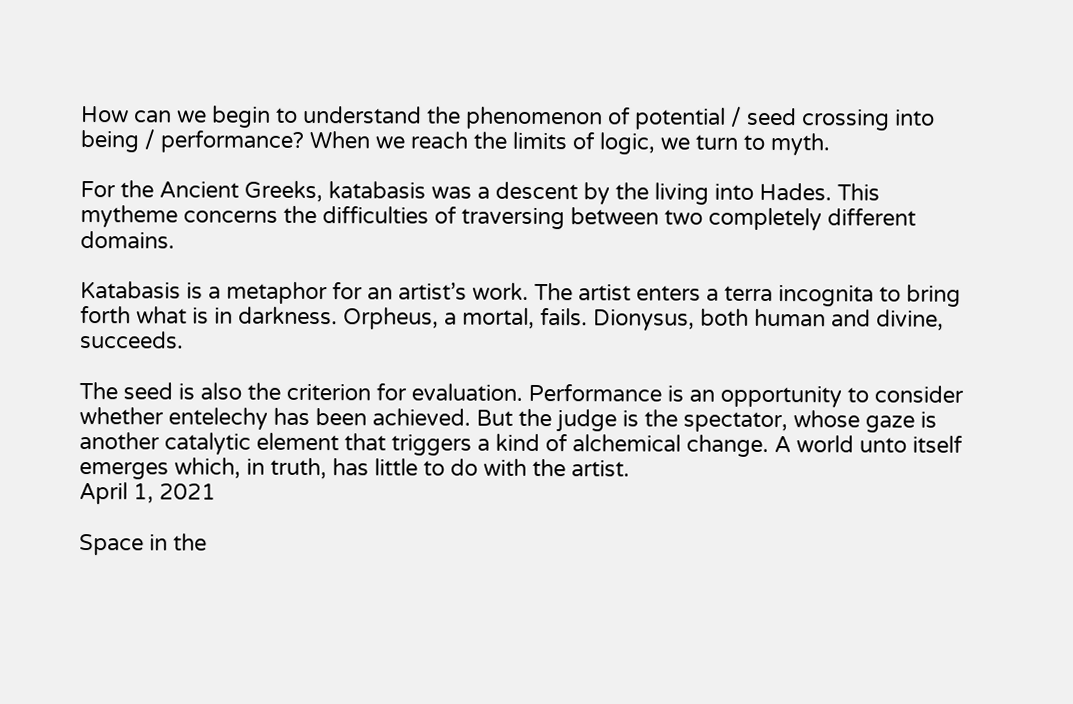How can we begin to understand the phenomenon of potential / seed crossing into being / performance? When we reach the limits of logic, we turn to myth.

For the Ancient Greeks, katabasis was a descent by the living into Hades. This mytheme concerns the difficulties of traversing between two completely different domains.

Katabasis is a metaphor for an artist’s work. The artist enters a terra incognita to bring forth what is in darkness. Orpheus, a mortal, fails. Dionysus, both human and divine, succeeds.

The seed is also the criterion for evaluation. Performance is an opportunity to consider whether entelechy has been achieved. But the judge is the spectator, whose gaze is another catalytic element that triggers a kind of alchemical change. A world unto itself emerges which, in truth, has little to do with the artist.
April 1, 2021

Space in the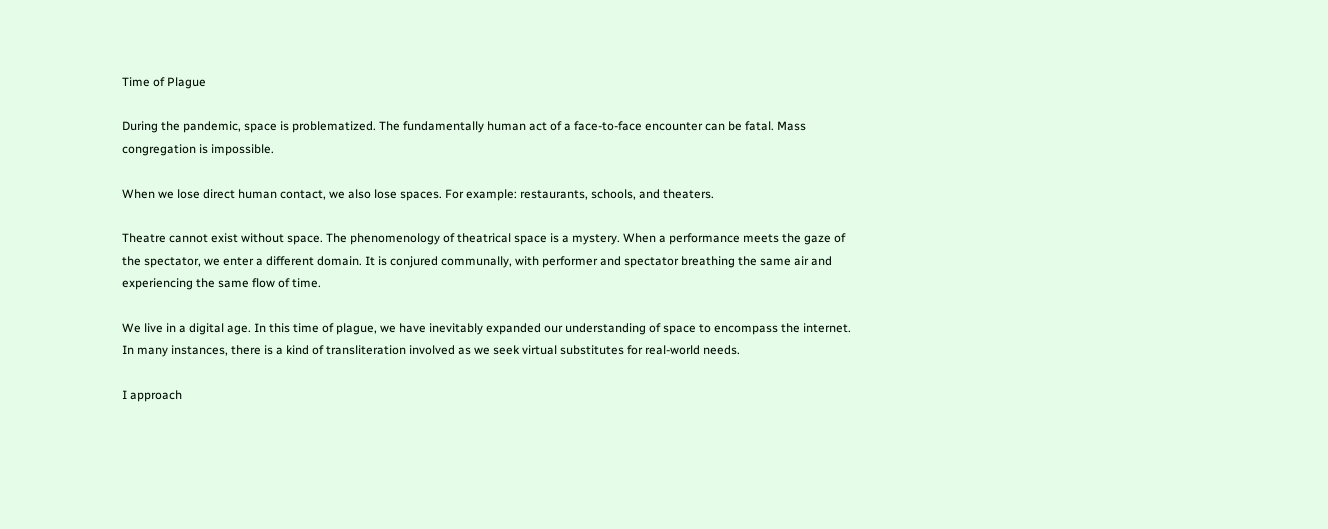Time of Plague

During the pandemic, space is problematized. The fundamentally human act of a face-to-face encounter can be fatal. Mass congregation is impossible.

When we lose direct human contact, we also lose spaces. For example: restaurants, schools, and theaters.

Theatre cannot exist without space. The phenomenology of theatrical space is a mystery. When a performance meets the gaze of the spectator, we enter a different domain. It is conjured communally, with performer and spectator breathing the same air and experiencing the same flow of time.

We live in a digital age. In this time of plague, we have inevitably expanded our understanding of space to encompass the internet. In many instances, there is a kind of transliteration involved as we seek virtual substitutes for real-world needs.

I approach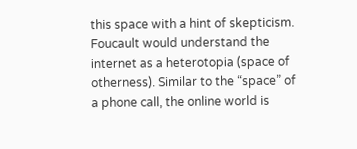this space with a hint of skepticism. Foucault would understand the internet as a heterotopia (space of otherness). Similar to the “space” of a phone call, the online world is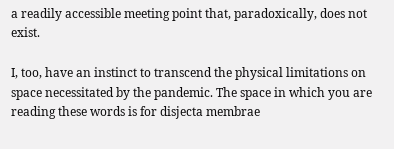a readily accessible meeting point that, paradoxically, does not exist.

I, too, have an instinct to transcend the physical limitations on space necessitated by the pandemic. The space in which you are reading these words is for disjecta membrae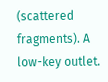(scattered fragments). A low-key outlet.